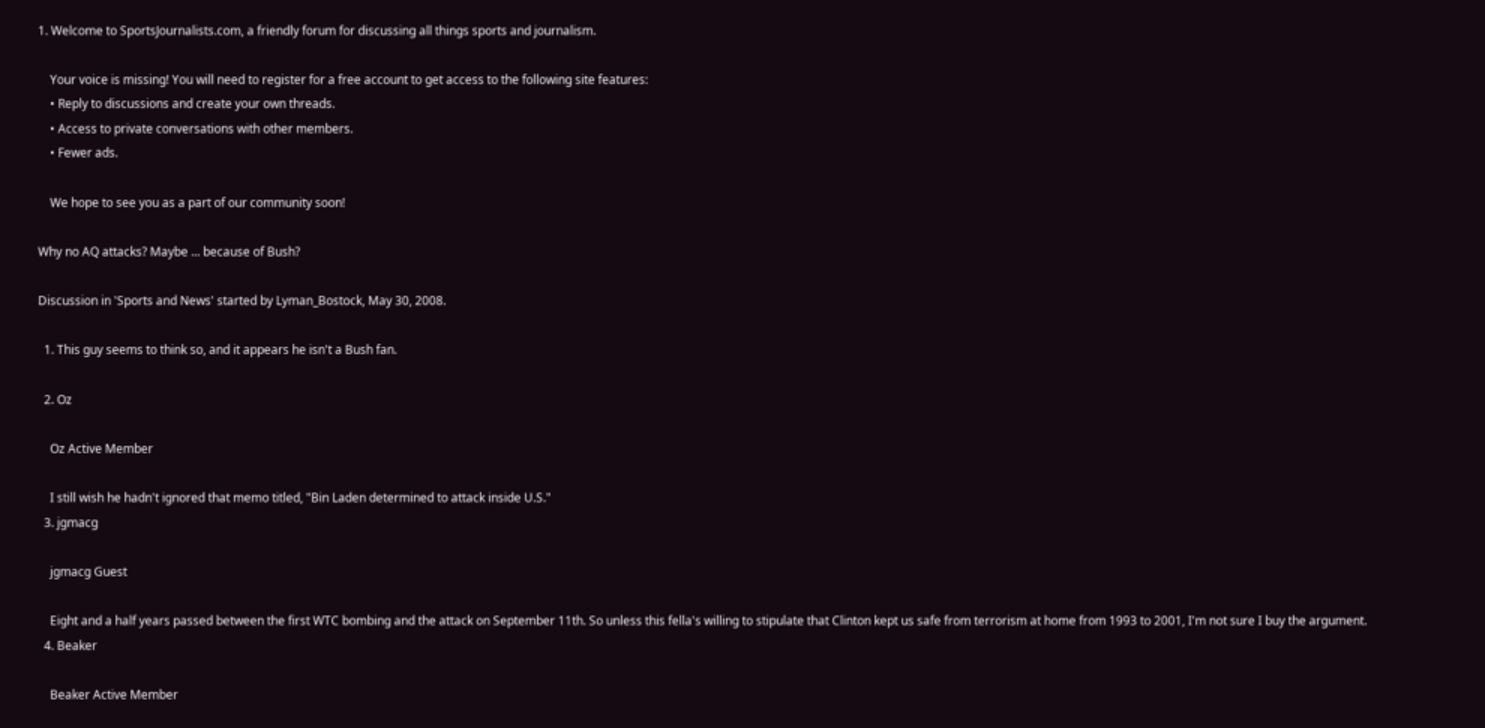1. Welcome to SportsJournalists.com, a friendly forum for discussing all things sports and journalism.

    Your voice is missing! You will need to register for a free account to get access to the following site features:
    • Reply to discussions and create your own threads.
    • Access to private conversations with other members.
    • Fewer ads.

    We hope to see you as a part of our community soon!

Why no AQ attacks? Maybe ... because of Bush?

Discussion in 'Sports and News' started by Lyman_Bostock, May 30, 2008.

  1. This guy seems to think so, and it appears he isn't a Bush fan.

  2. Oz

    Oz Active Member

    I still wish he hadn't ignored that memo titled, "Bin Laden determined to attack inside U.S."
  3. jgmacg

    jgmacg Guest

    Eight and a half years passed between the first WTC bombing and the attack on September 11th. So unless this fella's willing to stipulate that Clinton kept us safe from terrorism at home from 1993 to 2001, I'm not sure I buy the argument.
  4. Beaker

    Beaker Active Member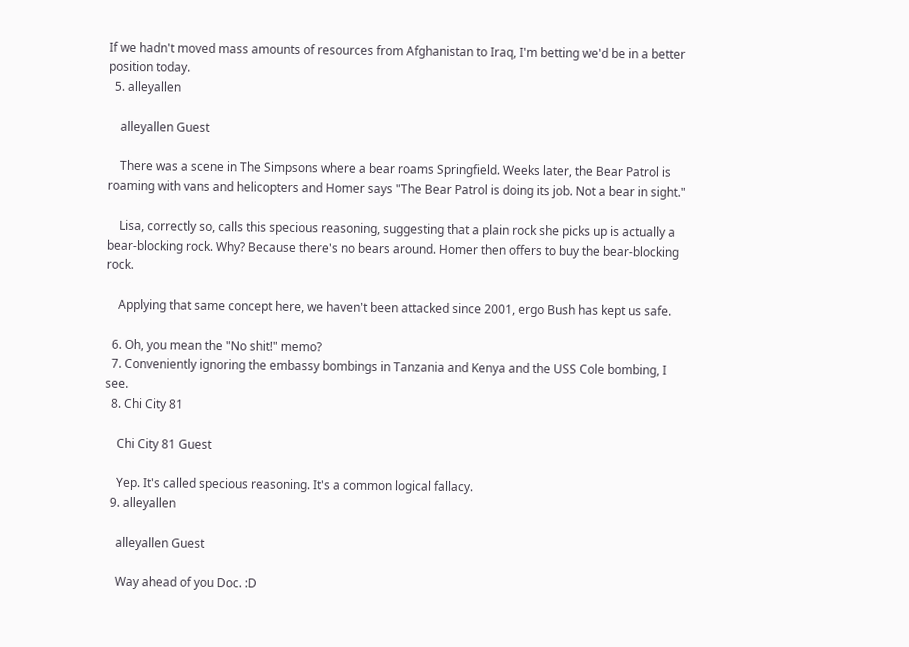If we hadn't moved mass amounts of resources from Afghanistan to Iraq, I'm betting we'd be in a better position today.
  5. alleyallen

    alleyallen Guest

    There was a scene in The Simpsons where a bear roams Springfield. Weeks later, the Bear Patrol is roaming with vans and helicopters and Homer says "The Bear Patrol is doing its job. Not a bear in sight."

    Lisa, correctly so, calls this specious reasoning, suggesting that a plain rock she picks up is actually a bear-blocking rock. Why? Because there's no bears around. Homer then offers to buy the bear-blocking rock.

    Applying that same concept here, we haven't been attacked since 2001, ergo Bush has kept us safe.

  6. Oh, you mean the "No shit!" memo?
  7. Conveniently ignoring the embassy bombings in Tanzania and Kenya and the USS Cole bombing, I see.
  8. Chi City 81

    Chi City 81 Guest

    Yep. It's called specious reasoning. It's a common logical fallacy.
  9. alleyallen

    alleyallen Guest

    Way ahead of you Doc. :D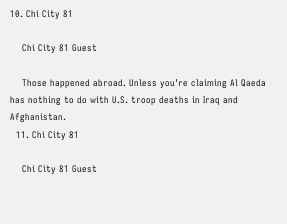10. Chi City 81

    Chi City 81 Guest

    Those happened abroad. Unless you're claiming Al Qaeda has nothing to do with U.S. troop deaths in Iraq and Afghanistan.
  11. Chi City 81

    Chi City 81 Guest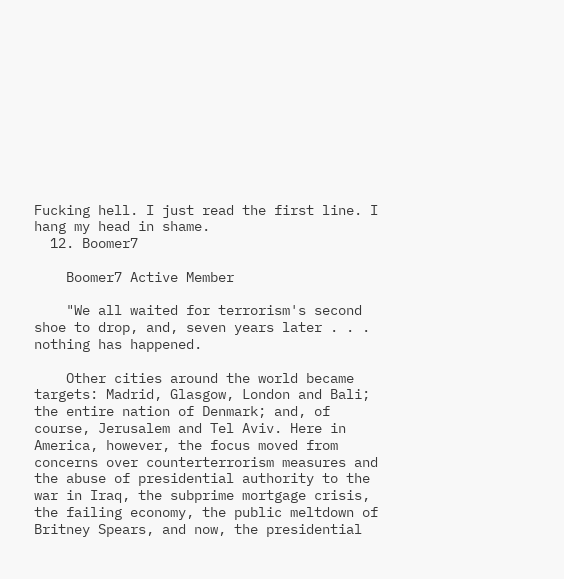Fucking hell. I just read the first line. I hang my head in shame.
  12. Boomer7

    Boomer7 Active Member

    "We all waited for terrorism's second shoe to drop, and, seven years later . . . nothing has happened.

    Other cities around the world became targets: Madrid, Glasgow, London and Bali; the entire nation of Denmark; and, of course, Jerusalem and Tel Aviv. Here in America, however, the focus moved from concerns over counterterrorism measures and the abuse of presidential authority to the war in Iraq, the subprime mortgage crisis, the failing economy, the public meltdown of Britney Spears, and now, the presidential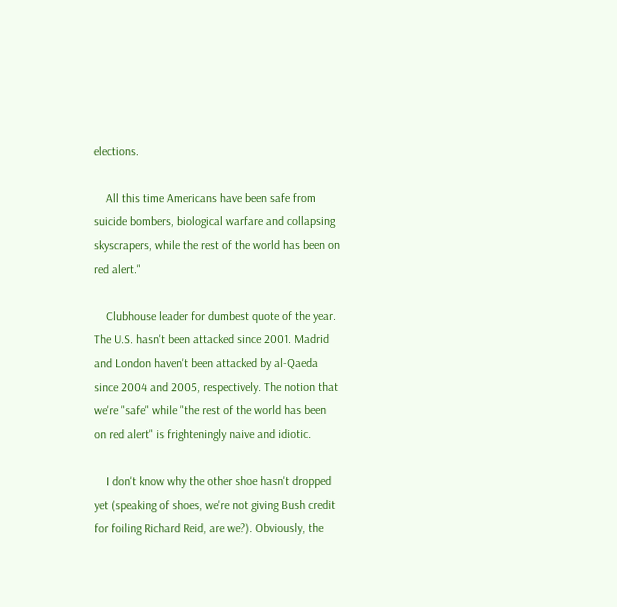elections.

    All this time Americans have been safe from suicide bombers, biological warfare and collapsing skyscrapers, while the rest of the world has been on red alert."

    Clubhouse leader for dumbest quote of the year. The U.S. hasn't been attacked since 2001. Madrid and London haven't been attacked by al-Qaeda since 2004 and 2005, respectively. The notion that we're "safe" while "the rest of the world has been on red alert" is frighteningly naive and idiotic.

    I don't know why the other shoe hasn't dropped yet (speaking of shoes, we're not giving Bush credit for foiling Richard Reid, are we?). Obviously, the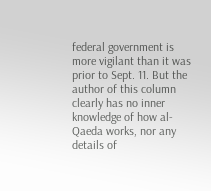federal government is more vigilant than it was prior to Sept. 11. But the author of this column clearly has no inner knowledge of how al-Qaeda works, nor any details of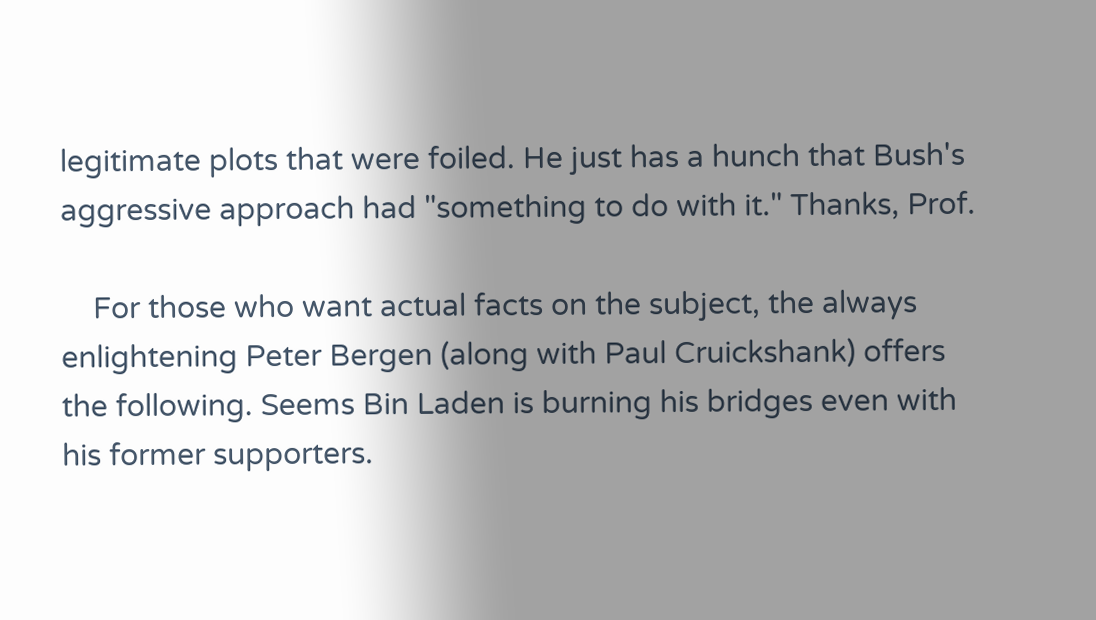legitimate plots that were foiled. He just has a hunch that Bush's aggressive approach had "something to do with it." Thanks, Prof.

    For those who want actual facts on the subject, the always enlightening Peter Bergen (along with Paul Cruickshank) offers the following. Seems Bin Laden is burning his bridges even with his former supporters.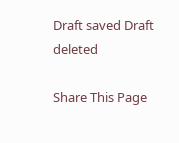Draft saved Draft deleted

Share This Page